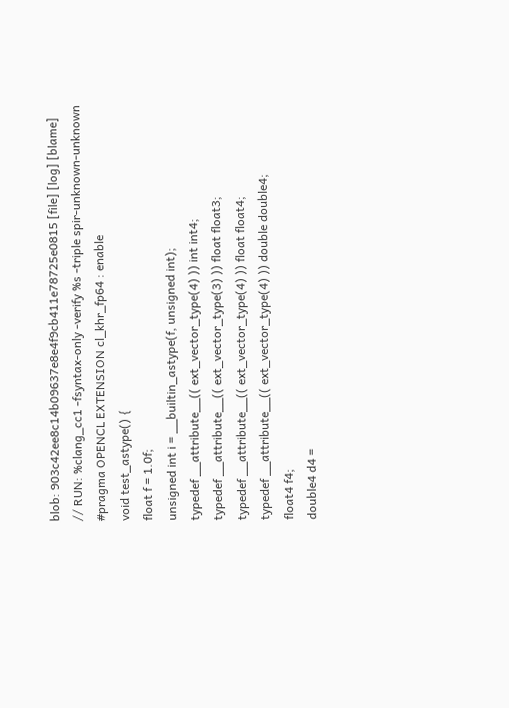blob: 903c42ee8c14b09637e8e4f9cb411e78725e0815 [file] [log] [blame]
// RUN: %clang_cc1 -fsyntax-only -verify %s -triple spir-unknown-unknown
#pragma OPENCL EXTENSION cl_khr_fp64 : enable
void test_astype() {
float f = 1.0f;
unsigned int i = __builtin_astype(f, unsigned int);
typedef __attribute__(( ext_vector_type(4) )) int int4;
typedef __attribute__(( ext_vector_type(3) )) float float3;
typedef __attribute__(( ext_vector_type(4) )) float float4;
typedef __attribute__(( ext_vector_type(4) )) double double4;
float4 f4;
double4 d4 =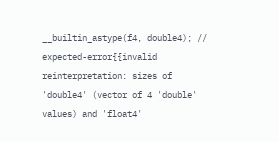__builtin_astype(f4, double4); // expected-error{{invalid reinterpretation: sizes of 'double4' (vector of 4 'double' values) and 'float4'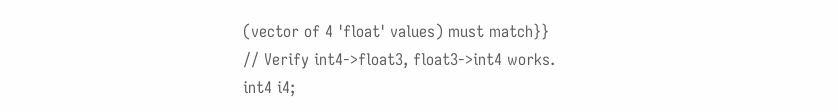(vector of 4 'float' values) must match}}
// Verify int4->float3, float3->int4 works.
int4 i4;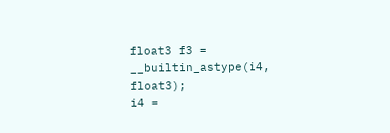float3 f3 = __builtin_astype(i4, float3);
i4 =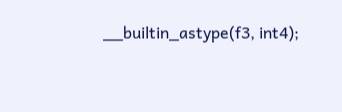__builtin_astype(f3, int4);